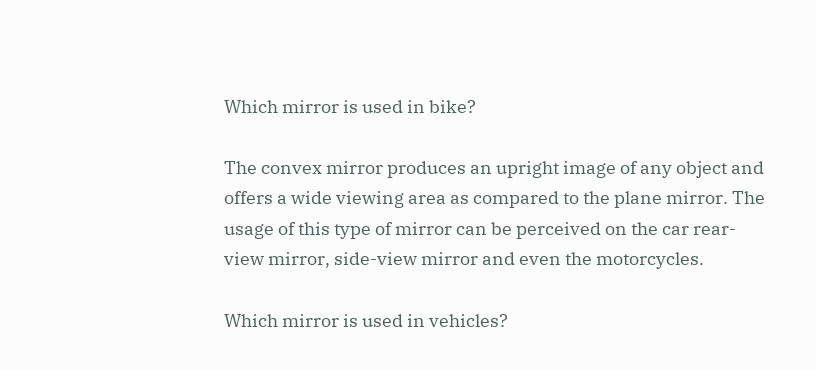Which mirror is used in bike?

The convex mirror produces an upright image of any object and offers a wide viewing area as compared to the plane mirror. The usage of this type of mirror can be perceived on the car rear-view mirror, side-view mirror and even the motorcycles.

Which mirror is used in vehicles?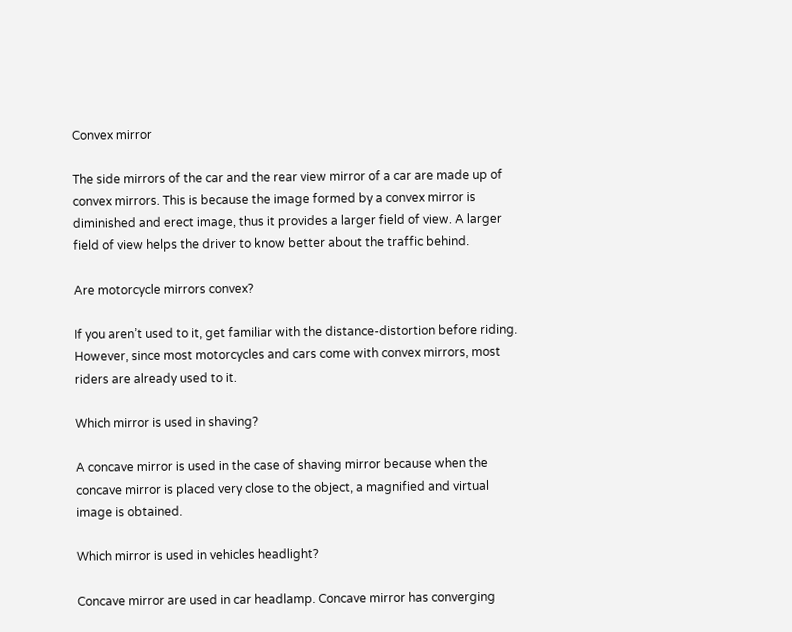Convex mirror

The side mirrors of the car and the rear view mirror of a car are made up of convex mirrors. This is because the image formed by a convex mirror is diminished and erect image, thus it provides a larger field of view. A larger field of view helps the driver to know better about the traffic behind.

Are motorcycle mirrors convex?

If you aren’t used to it, get familiar with the distance-distortion before riding. However, since most motorcycles and cars come with convex mirrors, most riders are already used to it.

Which mirror is used in shaving?

A concave mirror is used in the case of shaving mirror because when the concave mirror is placed very close to the object, a magnified and virtual image is obtained.

Which mirror is used in vehicles headlight?

Concave mirror are used in car headlamp. Concave mirror has converging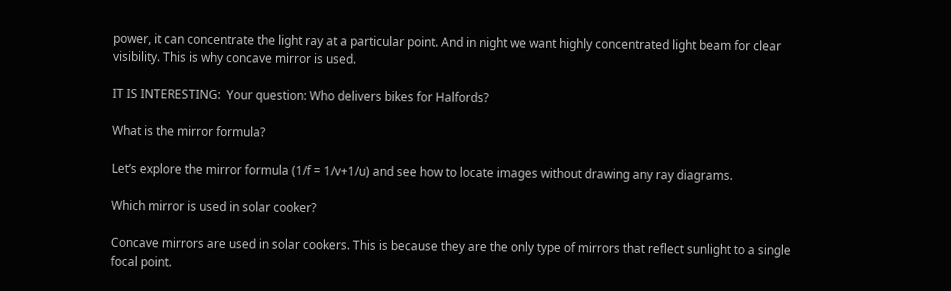power, it can concentrate the light ray at a particular point. And in night we want highly concentrated light beam for clear visibility. This is why concave mirror is used.

IT IS INTERESTING:  Your question: Who delivers bikes for Halfords?

What is the mirror formula?

Let’s explore the mirror formula (1/f = 1/v+1/u) and see how to locate images without drawing any ray diagrams.

Which mirror is used in solar cooker?

Concave mirrors are used in solar cookers. This is because they are the only type of mirrors that reflect sunlight to a single focal point.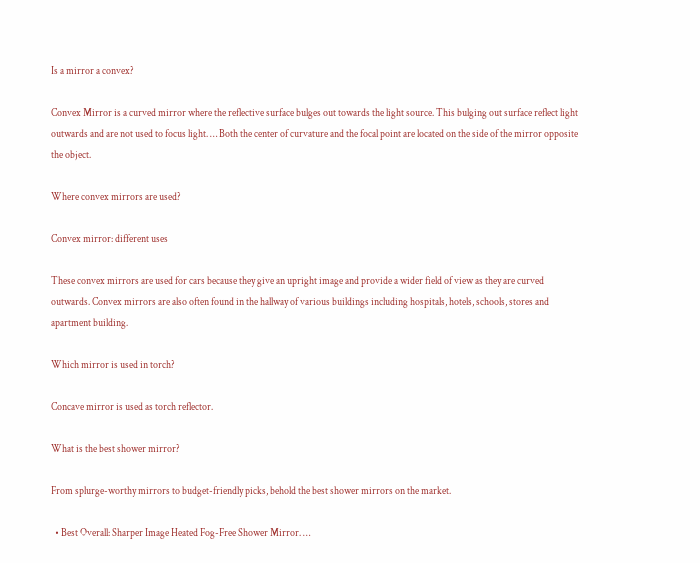Is a mirror a convex?

Convex Mirror is a curved mirror where the reflective surface bulges out towards the light source. This bulging out surface reflect light outwards and are not used to focus light. … Both the center of curvature and the focal point are located on the side of the mirror opposite the object.

Where convex mirrors are used?

Convex mirror: different uses

These convex mirrors are used for cars because they give an upright image and provide a wider field of view as they are curved outwards. Convex mirrors are also often found in the hallway of various buildings including hospitals, hotels, schools, stores and apartment building.

Which mirror is used in torch?

Concave mirror is used as torch reflector.

What is the best shower mirror?

From splurge-worthy mirrors to budget-friendly picks, behold the best shower mirrors on the market.

  • Best Overall: Sharper Image Heated Fog-Free Shower Mirror. …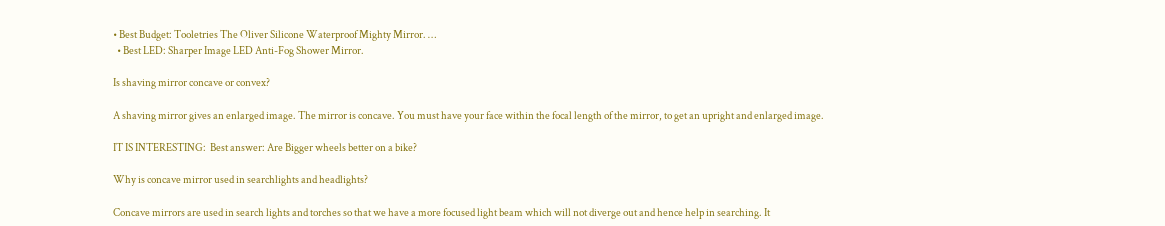• Best Budget: Tooletries The Oliver Silicone Waterproof Mighty Mirror. …
  • Best LED: Sharper Image LED Anti-Fog Shower Mirror.

Is shaving mirror concave or convex?

A shaving mirror gives an enlarged image. The mirror is concave. You must have your face within the focal length of the mirror, to get an upright and enlarged image.

IT IS INTERESTING:  Best answer: Are Bigger wheels better on a bike?

Why is concave mirror used in searchlights and headlights?

Concave mirrors are used in search lights and torches so that we have a more focused light beam which will not diverge out and hence help in searching. It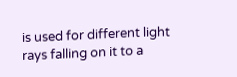is used for different light rays falling on it to a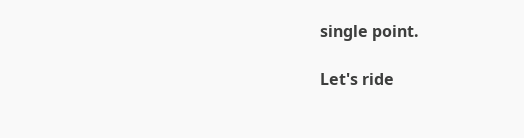single point.

Let's ride